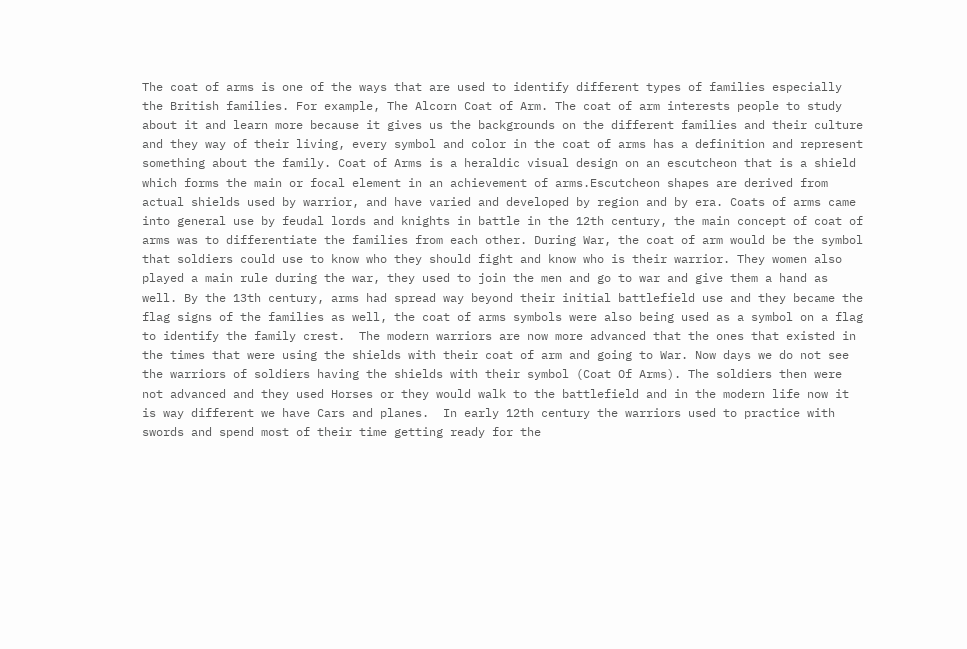The coat of arms is one of the ways that are used to identify different types of families especially the British families. For example, The Alcorn Coat of Arm. The coat of arm interests people to study about it and learn more because it gives us the backgrounds on the different families and their culture and they way of their living, every symbol and color in the coat of arms has a definition and represent something about the family. Coat of Arms is a heraldic visual design on an escutcheon that is a shield which forms the main or focal element in an achievement of arms.Escutcheon shapes are derived from actual shields used by warrior, and have varied and developed by region and by era. Coats of arms came into general use by feudal lords and knights in battle in the 12th century, the main concept of coat of arms was to differentiate the families from each other. During War, the coat of arm would be the symbol that soldiers could use to know who they should fight and know who is their warrior. They women also played a main rule during the war, they used to join the men and go to war and give them a hand as well. By the 13th century, arms had spread way beyond their initial battlefield use and they became the flag signs of the families as well, the coat of arms symbols were also being used as a symbol on a flag to identify the family crest.  The modern warriors are now more advanced that the ones that existed in the times that were using the shields with their coat of arm and going to War. Now days we do not see the warriors of soldiers having the shields with their symbol (Coat Of Arms). The soldiers then were not advanced and they used Horses or they would walk to the battlefield and in the modern life now it is way different we have Cars and planes.  In early 12th century the warriors used to practice with swords and spend most of their time getting ready for the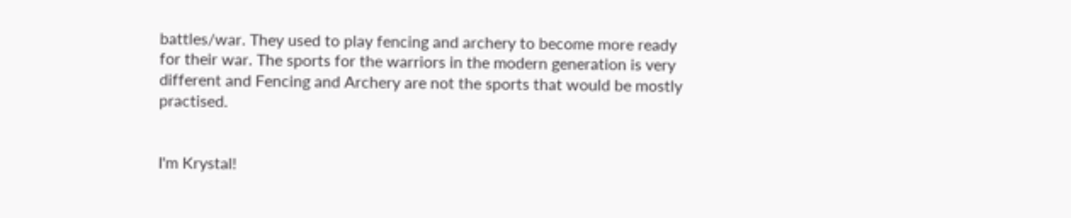battles/war. They used to play fencing and archery to become more ready for their war. The sports for the warriors in the modern generation is very different and Fencing and Archery are not the sports that would be mostly practised.


I'm Krystal!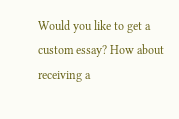Would you like to get a custom essay? How about receiving a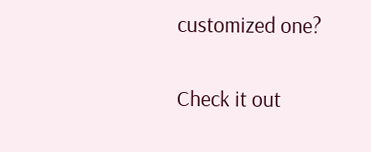customized one?

Check it out